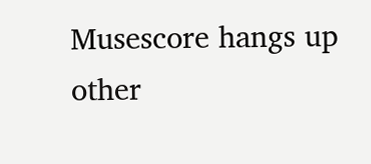Musescore hangs up other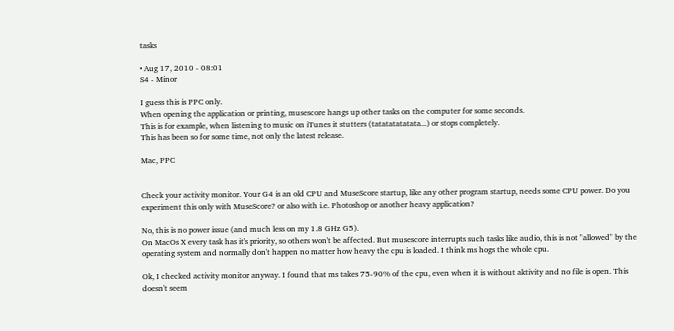tasks

• Aug 17, 2010 - 08:01
S4 - Minor

I guess this is PPC only.
When opening the application or printing, musescore hangs up other tasks on the computer for some seconds.
This is for example, when listening to music on iTunes it stutters (tatatatatatata...) or stops completely.
This has been so for some time, not only the latest release.

Mac, PPC


Check your activity monitor. Your G4 is an old CPU and MuseScore startup, like any other program startup, needs some CPU power. Do you experiment this only with MuseScore? or also with i.e. Photoshop or another heavy application?

No, this is no power issue (and much less on my 1.8 GHz G5).
On MacOs X every task has it's priority, so others won't be affected. But musescore interrupts such tasks like audio, this is not "allowed" by the operating system and normally don't happen no matter how heavy the cpu is loaded. I think ms hogs the whole cpu.

Ok, I checked activity monitor anyway. I found that ms takes 75-90% of the cpu, even when it is without aktivity and no file is open. This doesn't seem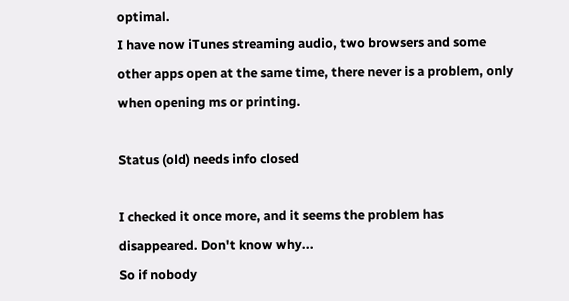optimal.
I have now iTunes streaming audio, two browsers and some other apps open at the same time, there never is a problem, only when opening ms or printing.

Status (old) needs info closed

I checked it once more, and it seems the problem has disappeared. Don't know why...
So if nobody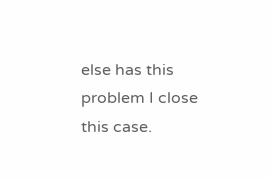else has this problem I close this case.